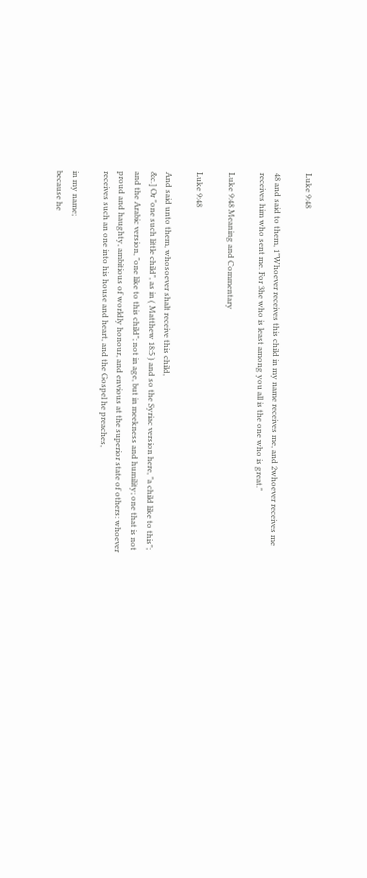Luke 9:48

48 and said to them, 1"Whoever receives this child in my name receives me, and 2whoever receives me receives him who sent me. For 3he who is least among you all is the one who is great."

Luke 9:48 Meaning and Commentary

Luke 9:48

And said unto them, whosoever shalt receive this child,
&c.] Or "one such little child", as in ( Matthew 18:5 ) and so the Syriac version here, "a child like to this"; and the Arabic version, "one like to this child"; not in age, but in meekness and humility; one that is not proud and haughty, ambitious of worldly honour, and envious at the superior state of others: whoever receives such an one into his house and heart, and the Gospel he preaches,

in my name;
because he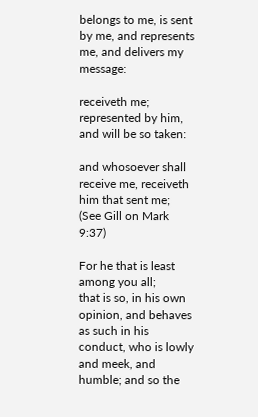belongs to me, is sent by me, and represents me, and delivers my message:

receiveth me;
represented by him, and will be so taken:

and whosoever shall receive me, receiveth him that sent me;
(See Gill on Mark 9:37)

For he that is least among you all;
that is so, in his own opinion, and behaves as such in his conduct, who is lowly and meek, and humble; and so the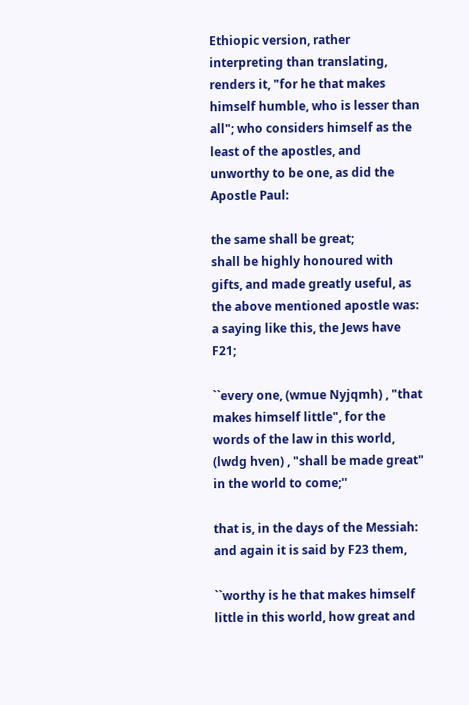Ethiopic version, rather interpreting than translating, renders it, "for he that makes himself humble, who is lesser than all"; who considers himself as the least of the apostles, and unworthy to be one, as did the Apostle Paul:

the same shall be great;
shall be highly honoured with gifts, and made greatly useful, as the above mentioned apostle was: a saying like this, the Jews have F21;

``every one, (wmue Nyjqmh) , "that makes himself little", for the words of the law in this world, (lwdg hven) , "shall be made great" in the world to come;''

that is, in the days of the Messiah: and again it is said by F23 them,

``worthy is he that makes himself little in this world, how great and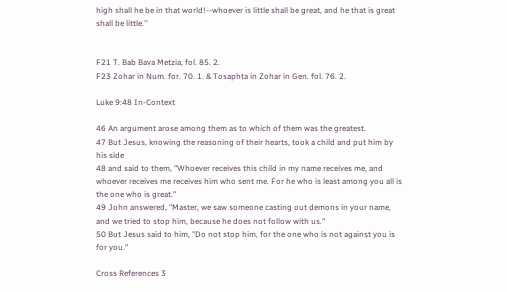high shall he be in that world!--whoever is little shall be great, and he that is great shall be little.''


F21 T. Bab Bava Metzia, fol. 85. 2.
F23 Zohar in Num. for. 70. 1. & Tosaphta in Zohar in Gen. fol. 76. 2.

Luke 9:48 In-Context

46 An argument arose among them as to which of them was the greatest.
47 But Jesus, knowing the reasoning of their hearts, took a child and put him by his side
48 and said to them, "Whoever receives this child in my name receives me, and whoever receives me receives him who sent me. For he who is least among you all is the one who is great."
49 John answered, "Master, we saw someone casting out demons in your name, and we tried to stop him, because he does not follow with us."
50 But Jesus said to him, "Do not stop him, for the one who is not against you is for you."

Cross References 3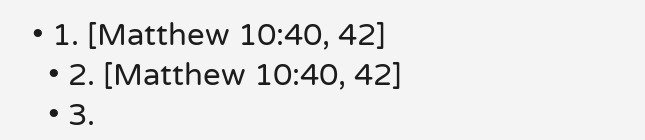• 1. [Matthew 10:40, 42]
  • 2. [Matthew 10:40, 42]
  • 3.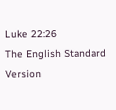Luke 22:26
The English Standard Version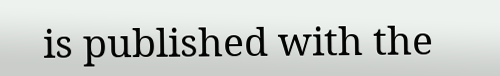is published with the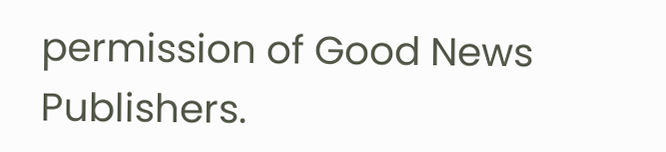permission of Good News Publishers.